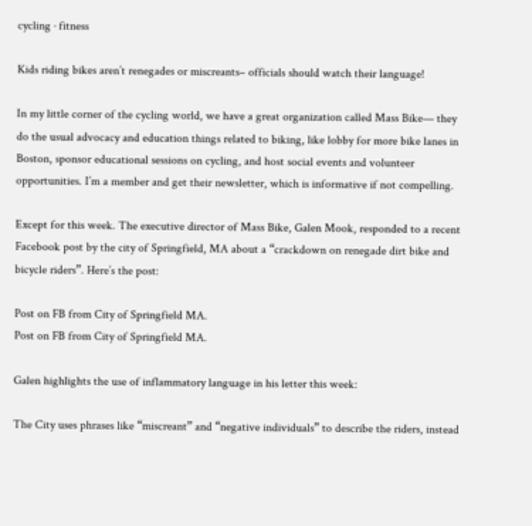cycling · fitness

Kids riding bikes aren’t renegades or miscreants– officials should watch their language!

In my little corner of the cycling world, we have a great organization called Mass Bike— they do the usual advocacy and education things related to biking, like lobby for more bike lanes in Boston, sponsor educational sessions on cycling, and host social events and volunteer opportunities. I’m a member and get their newsletter, which is informative if not compelling.

Except for this week. The executive director of Mass Bike, Galen Mook, responded to a recent Facebook post by the city of Springfield, MA about a “crackdown on renegade dirt bike and bicycle riders”. Here’s the post:

Post on FB from City of Springfield MA.
Post on FB from City of Springfield MA.

Galen highlights the use of inflammatory language in his letter this week:

The City uses phrases like “miscreant” and “negative individuals” to describe the riders, instead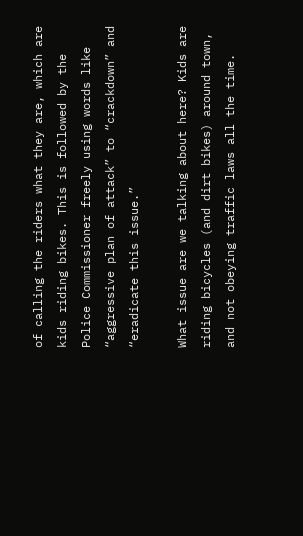of calling the riders what they are, which are kids riding bikes. This is followed by the Police Commissioner freely using words like “aggressive plan of attack” to “crackdown” and “eradicate this issue.”

What issue are we talking about here? Kids are riding bicycles (and dirt bikes) around town, and not obeying traffic laws all the time.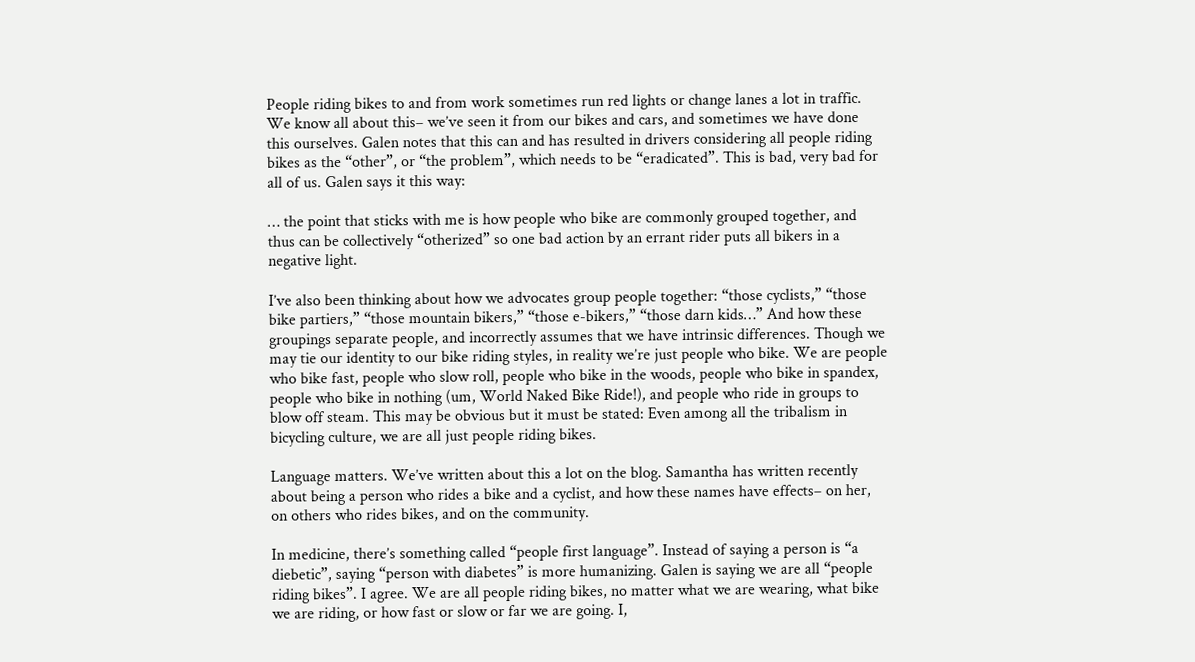People riding bikes to and from work sometimes run red lights or change lanes a lot in traffic. We know all about this– we’ve seen it from our bikes and cars, and sometimes we have done this ourselves. Galen notes that this can and has resulted in drivers considering all people riding bikes as the “other”, or “the problem”, which needs to be “eradicated”. This is bad, very bad for all of us. Galen says it this way:

… the point that sticks with me is how people who bike are commonly grouped together, and thus can be collectively “otherized” so one bad action by an errant rider puts all bikers in a negative light.

I’ve also been thinking about how we advocates group people together: “those cyclists,” “those bike partiers,” “those mountain bikers,” “those e-bikers,” “those darn kids…” And how these groupings separate people, and incorrectly assumes that we have intrinsic differences. Though we may tie our identity to our bike riding styles, in reality we’re just people who bike. We are people who bike fast, people who slow roll, people who bike in the woods, people who bike in spandex, people who bike in nothing (um, World Naked Bike Ride!), and people who ride in groups to blow off steam. This may be obvious but it must be stated: Even among all the tribalism in bicycling culture, we are all just people riding bikes.

Language matters. We’ve written about this a lot on the blog. Samantha has written recently about being a person who rides a bike and a cyclist, and how these names have effects– on her, on others who rides bikes, and on the community.

In medicine, there’s something called “people first language”. Instead of saying a person is “a diebetic”, saying “person with diabetes” is more humanizing. Galen is saying we are all “people riding bikes”. I agree. We are all people riding bikes, no matter what we are wearing, what bike we are riding, or how fast or slow or far we are going. I,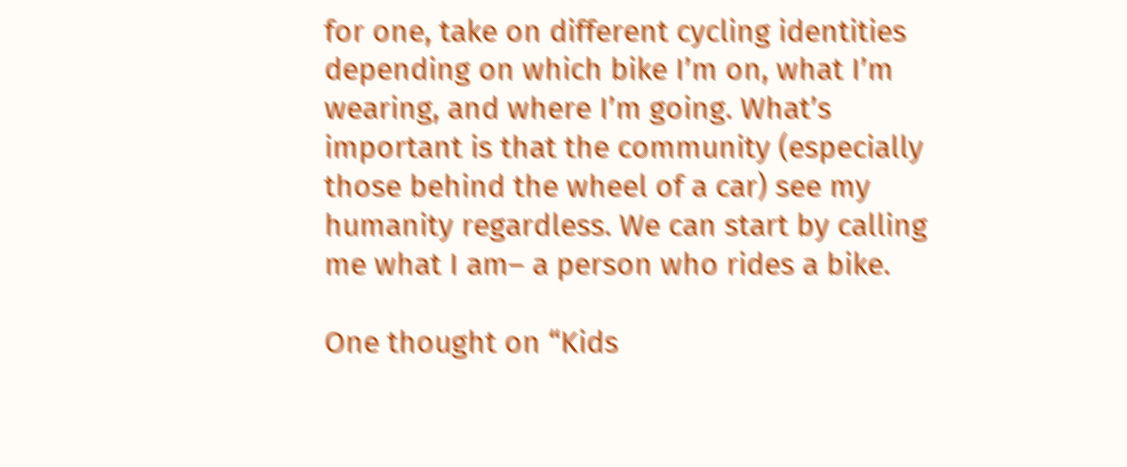for one, take on different cycling identities depending on which bike I’m on, what I’m wearing, and where I’m going. What’s important is that the community (especially those behind the wheel of a car) see my humanity regardless. We can start by calling me what I am– a person who rides a bike.

One thought on “Kids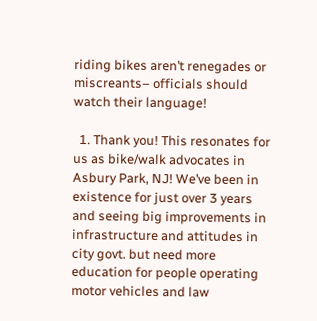riding bikes aren’t renegades or miscreants– officials should watch their language!

  1. Thank you! This resonates for us as bike/walk advocates in Asbury Park, NJ! We’ve been in existence for just over 3 years and seeing big improvements in infrastructure and attitudes in city govt. but need more education for people operating motor vehicles and law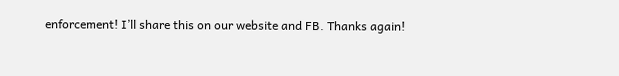enforcement! I’ll share this on our website and FB. Thanks again!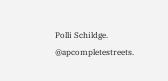Polli Schildge. @apcompletestreets.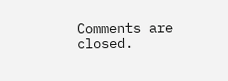Comments are closed.